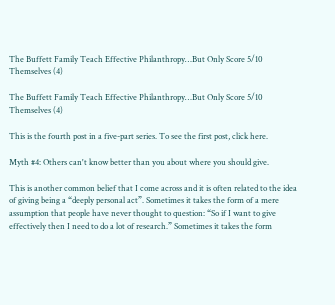The Buffett Family Teach Effective Philanthropy…But Only Score 5/10 Themselves (4)

The Buffett Family Teach Effective Philanthropy…But Only Score 5/10 Themselves (4)

This is the fourth post in a five-part series. To see the first post, click here.

Myth #4: Others can't know better than you about where you should give.

This is another common belief that I come across and it is often related to the idea of giving being a “deeply personal act”. Sometimes it takes the form of a mere assumption that people have never thought to question: “So if I want to give effectively then I need to do a lot of research.” Sometimes it takes the form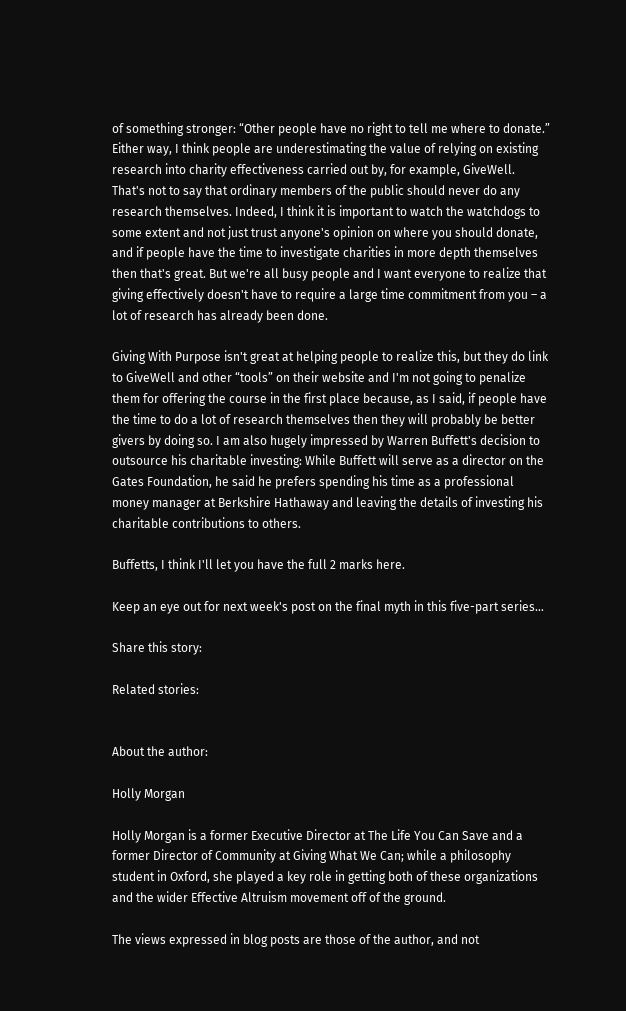of something stronger: “Other people have no right to tell me where to donate.” Either way, I think people are underestimating the value of relying on existing research into charity effectiveness carried out by, for example, GiveWell. That's not to say that ordinary members of the public should never do any research themselves. Indeed, I think it is important to watch the watchdogs to some extent and not just trust anyone's opinion on where you should donate, and if people have the time to investigate charities in more depth themselves then that's great. But we're all busy people and I want everyone to realize that giving effectively doesn't have to require a large time commitment from you – a lot of research has already been done.

Giving With Purpose isn't great at helping people to realize this, but they do link to GiveWell and other “tools” on their website and I'm not going to penalize them for offering the course in the first place because, as I said, if people have the time to do a lot of research themselves then they will probably be better givers by doing so. I am also hugely impressed by Warren Buffett's decision to outsource his charitable investing: While Buffett will serve as a director on the Gates Foundation, he said he prefers spending his time as a professional money manager at Berkshire Hathaway and leaving the details of investing his charitable contributions to others.

Buffetts, I think I'll let you have the full 2 marks here.

Keep an eye out for next week's post on the final myth in this five-part series…

Share this story:

Related stories:


About the author:

Holly Morgan

Holly Morgan is a former Executive Director at The Life You Can Save and a former Director of Community at Giving What We Can; while a philosophy student in Oxford, she played a key role in getting both of these organizations and the wider Effective Altruism movement off of the ground.

The views expressed in blog posts are those of the author, and not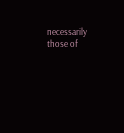necessarily those of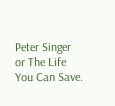Peter Singer or The Life You Can Save.